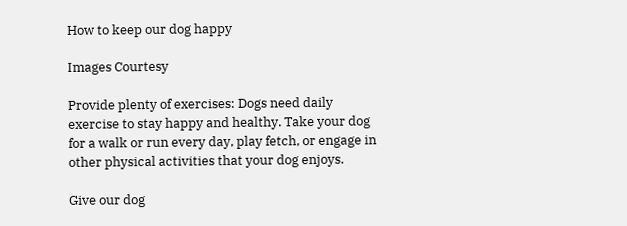How to keep our dog happy

Images Courtesy

Provide plenty of exercises: Dogs need daily exercise to stay happy and healthy. Take your dog for a walk or run every day, play fetch, or engage in other physical activities that your dog enjoys.

Give our dog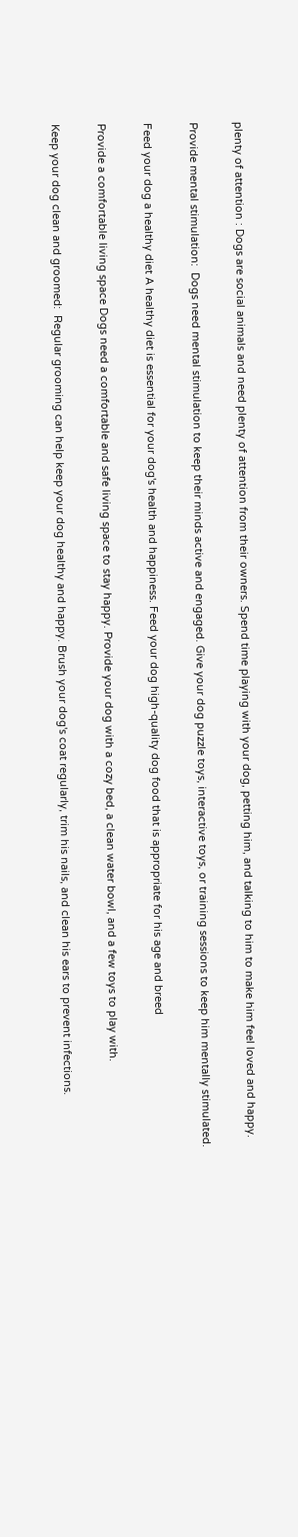plenty of attention : Dogs are social animals and need plenty of attention from their owners. Spend time playing with your dog, petting him, and talking to him to make him feel loved and happy.

Provide mental stimulation:  Dogs need mental stimulation to keep their minds active and engaged. Give your dog puzzle toys, interactive toys, or training sessions to keep him mentally stimulated.

Feed your dog a healthy diet A healthy diet is essential for your dog's health and happiness. Feed your dog high-quality dog food that is appropriate for his age and breed

Provide a comfortable living space Dogs need a comfortable and safe living space to stay happy. Provide your dog with a cozy bed, a clean water bowl, and a few toys to play with.

Keep your dog clean and groomed:  Regular grooming can help keep your dog healthy and happy. Brush your dog's coat regularly, trim his nails, and clean his ears to prevent infections.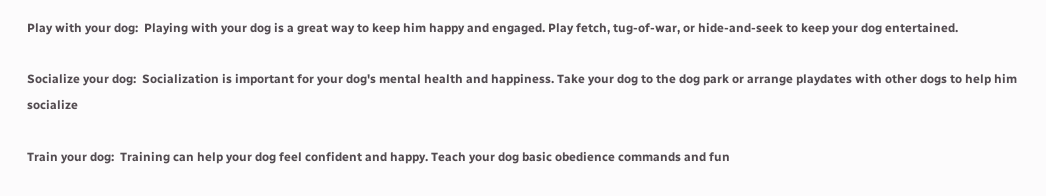Play with your dog:  Playing with your dog is a great way to keep him happy and engaged. Play fetch, tug-of-war, or hide-and-seek to keep your dog entertained.

Socialize your dog:  Socialization is important for your dog's mental health and happiness. Take your dog to the dog park or arrange playdates with other dogs to help him socialize

Train your dog:  Training can help your dog feel confident and happy. Teach your dog basic obedience commands and fun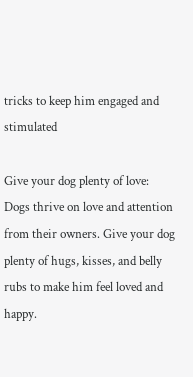tricks to keep him engaged and stimulated

Give your dog plenty of love:  Dogs thrive on love and attention from their owners. Give your dog plenty of hugs, kisses, and belly rubs to make him feel loved and happy.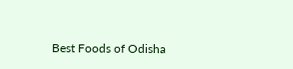Best Foods of Odisha